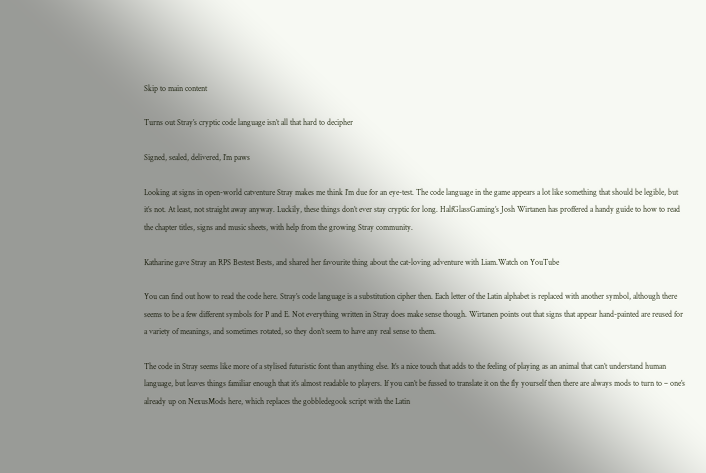Skip to main content

Turns out Stray’s cryptic code language isn’t all that hard to decipher

Signed, sealed, delivered, I’m paws

Looking at signs in open-world catventure Stray makes me think I’m due for an eye-test. The code language in the game appears a lot like something that should be legible, but it’s not. At least, not straight away anyway. Luckily, these things don’t ever stay cryptic for long. HalfGlassGaming’s Josh Wirtanen has proffered a handy guide to how to read the chapter titles, signs and music sheets, with help from the growing Stray community.

Katharine gave Stray an RPS Bestest Bests, and shared her favourite thing about the cat-loving adventure with Liam.Watch on YouTube

You can find out how to read the code here. Stray’s code language is a substitution cipher then. Each letter of the Latin alphabet is replaced with another symbol, although there seems to be a few different symbols for P and E. Not everything written in Stray does make sense though. Wirtanen points out that signs that appear hand-painted are reused for a variety of meanings, and sometimes rotated, so they don’t seem to have any real sense to them.

The code in Stray seems like more of a stylised futuristic font than anything else. It’s a nice touch that adds to the feeling of playing as an animal that can’t understand human language, but leaves things familiar enough that it’s almost readable to players. If you can’t be fussed to translate it on the fly yourself then there are always mods to turn to – one’s already up on NexusMods here, which replaces the gobbledegook script with the Latin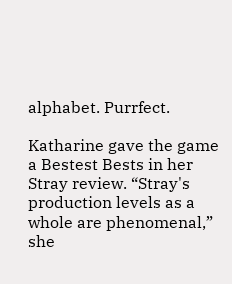alphabet. Purrfect.

Katharine gave the game a Bestest Bests in her Stray review. “Stray's production levels as a whole are phenomenal,” she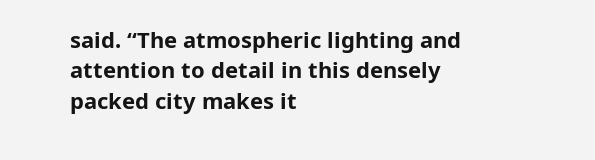said. “The atmospheric lighting and attention to detail in this densely packed city makes it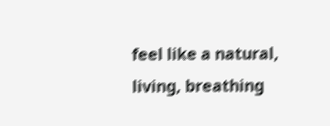feel like a natural, living, breathing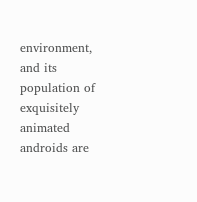environment, and its population of exquisitely animated androids are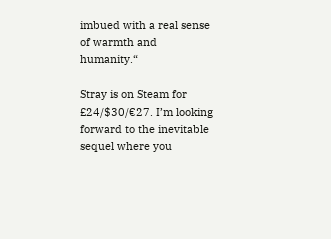imbued with a real sense of warmth and humanity.“

Stray is on Steam for £24/$30/€27. I’m looking forward to the inevitable sequel where you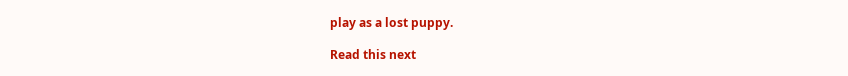play as a lost puppy.

Read this next